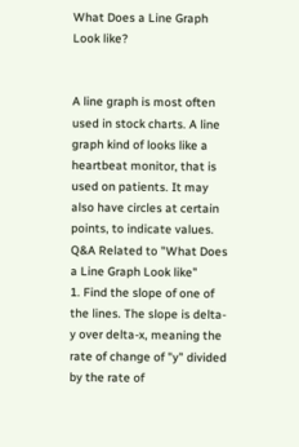What Does a Line Graph Look like?


A line graph is most often used in stock charts. A line graph kind of looks like a heartbeat monitor, that is used on patients. It may also have circles at certain points, to indicate values.
Q&A Related to "What Does a Line Graph Look like"
1. Find the slope of one of the lines. The slope is delta-y over delta-x, meaning the rate of change of "y" divided by the rate of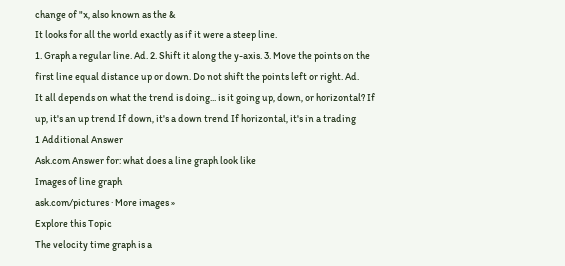change of "x, also known as the &
It looks for all the world exactly as if it were a steep line.
1. Graph a regular line. Ad. 2. Shift it along the y-axis. 3. Move the points on the first line equal distance up or down. Do not shift the points left or right. Ad.
It all depends on what the trend is doing... is it going up, down, or horizontal? If up, it's an up trend If down, it's a down trend If horizontal, it's in a trading
1 Additional Answer
Ask.com Answer for: what does a line graph look like
Images of line graph
ask.com/pictures · More images »
Explore this Topic
The velocity time graph is a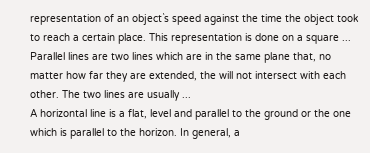representation of an object`s speed against the time the object took to reach a certain place. This representation is done on a square ...
Parallel lines are two lines which are in the same plane that, no matter how far they are extended, the will not intersect with each other. The two lines are usually ...
A horizontal line is a flat, level and parallel to the ground or the one which is parallel to the horizon. In general, a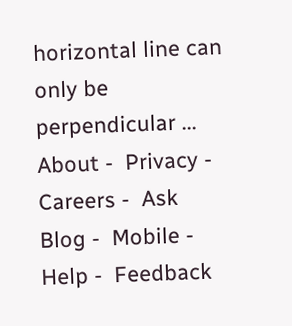horizontal line can only be perpendicular ...
About -  Privacy -  Careers -  Ask Blog -  Mobile -  Help -  Feedback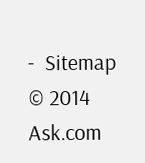-  Sitemap  © 2014 Ask.com